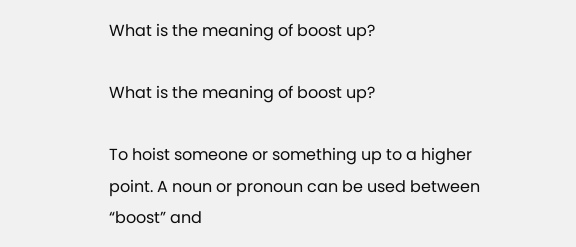What is the meaning of boost up?

What is the meaning of boost up?

To hoist someone or something up to a higher point. A noun or pronoun can be used between “boost” and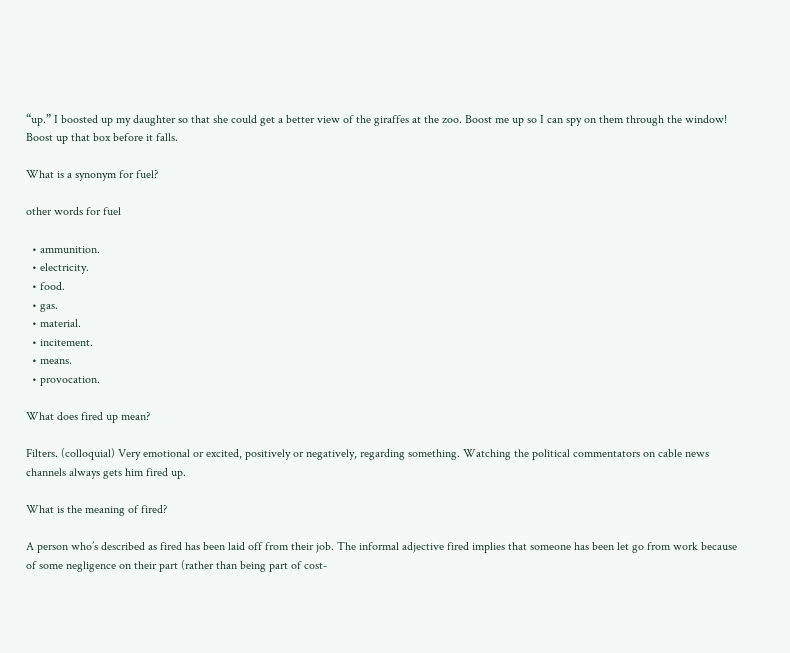“up.” I boosted up my daughter so that she could get a better view of the giraffes at the zoo. Boost me up so I can spy on them through the window! Boost up that box before it falls.

What is a synonym for fuel?

other words for fuel

  • ammunition.
  • electricity.
  • food.
  • gas.
  • material.
  • incitement.
  • means.
  • provocation.

What does fired up mean?

Filters. (colloquial) Very emotional or excited, positively or negatively, regarding something. Watching the political commentators on cable news channels always gets him fired up.

What is the meaning of fired?

A person who’s described as fired has been laid off from their job. The informal adjective fired implies that someone has been let go from work because of some negligence on their part (rather than being part of cost-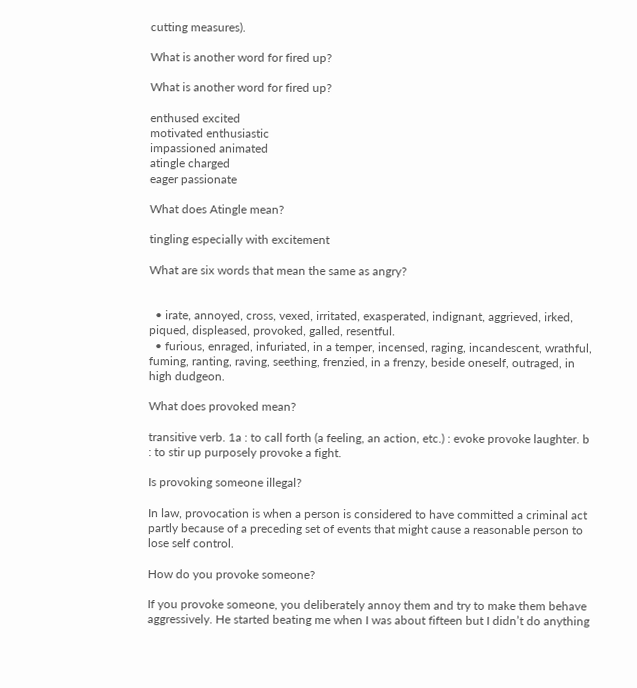cutting measures).

What is another word for fired up?

What is another word for fired up?

enthused excited
motivated enthusiastic
impassioned animated
atingle charged
eager passionate

What does Atingle mean?

tingling especially with excitement

What are six words that mean the same as angry?


  • irate, annoyed, cross, vexed, irritated, exasperated, indignant, aggrieved, irked, piqued, displeased, provoked, galled, resentful.
  • furious, enraged, infuriated, in a temper, incensed, raging, incandescent, wrathful, fuming, ranting, raving, seething, frenzied, in a frenzy, beside oneself, outraged, in high dudgeon.

What does provoked mean?

transitive verb. 1a : to call forth (a feeling, an action, etc.) : evoke provoke laughter. b : to stir up purposely provoke a fight.

Is provoking someone illegal?

In law, provocation is when a person is considered to have committed a criminal act partly because of a preceding set of events that might cause a reasonable person to lose self control.

How do you provoke someone?

If you provoke someone, you deliberately annoy them and try to make them behave aggressively. He started beating me when I was about fifteen but I didn’t do anything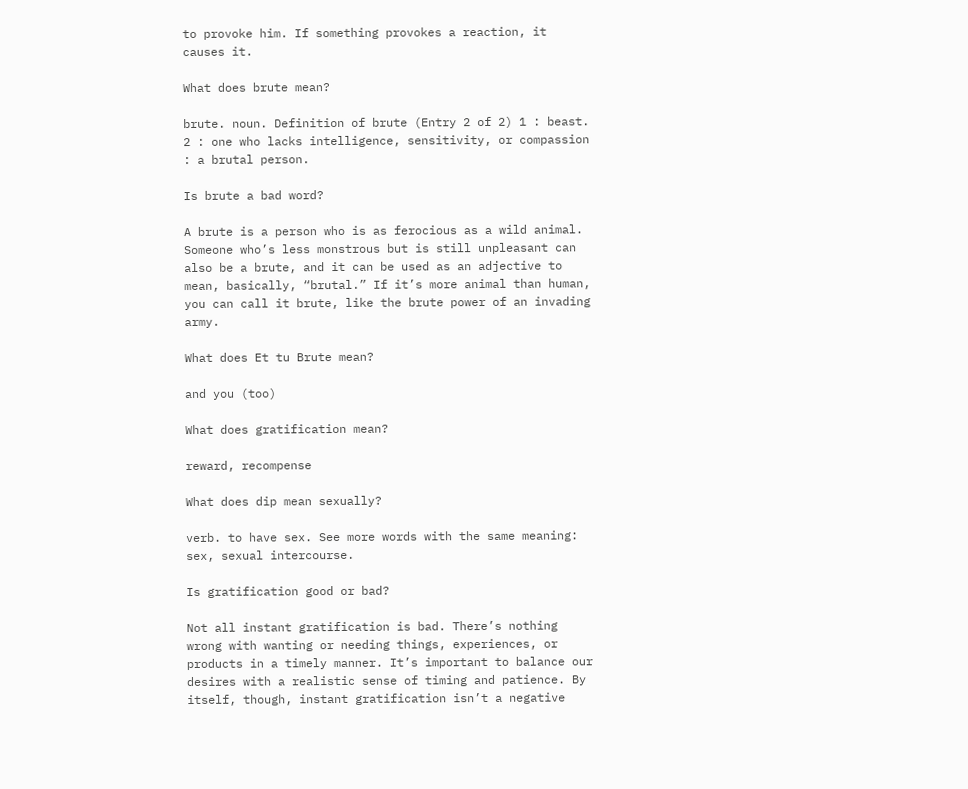to provoke him. If something provokes a reaction, it causes it.

What does brute mean?

brute. noun. Definition of brute (Entry 2 of 2) 1 : beast. 2 : one who lacks intelligence, sensitivity, or compassion : a brutal person.

Is brute a bad word?

A brute is a person who is as ferocious as a wild animal. Someone who’s less monstrous but is still unpleasant can also be a brute, and it can be used as an adjective to mean, basically, “brutal.” If it’s more animal than human, you can call it brute, like the brute power of an invading army.

What does Et tu Brute mean?

and you (too)

What does gratification mean?

reward, recompense

What does dip mean sexually?

verb. to have sex. See more words with the same meaning: sex, sexual intercourse.

Is gratification good or bad?

Not all instant gratification is bad. There’s nothing wrong with wanting or needing things, experiences, or products in a timely manner. It’s important to balance our desires with a realistic sense of timing and patience. By itself, though, instant gratification isn’t a negative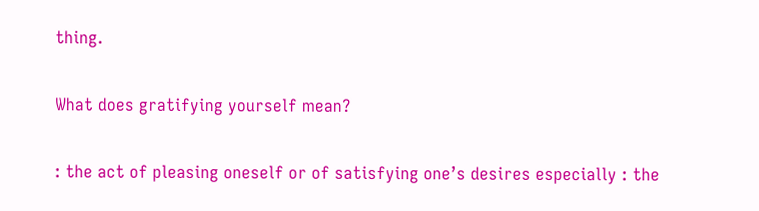thing.

What does gratifying yourself mean?

: the act of pleasing oneself or of satisfying one’s desires especially : the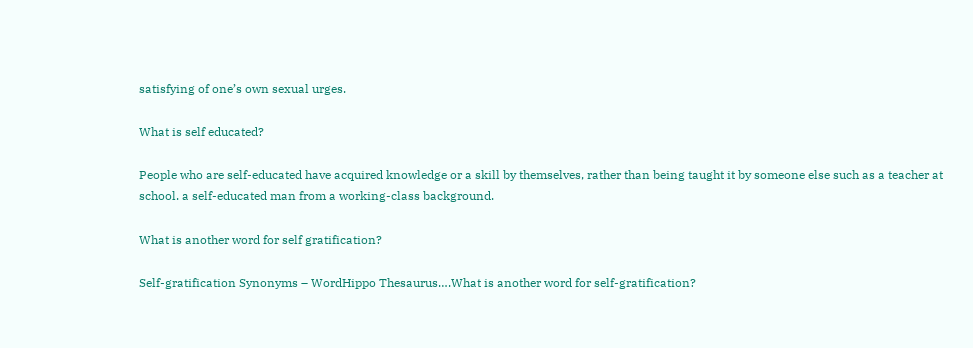satisfying of one’s own sexual urges.

What is self educated?

People who are self-educated have acquired knowledge or a skill by themselves, rather than being taught it by someone else such as a teacher at school. a self-educated man from a working-class background.

What is another word for self gratification?

Self-gratification Synonyms – WordHippo Thesaurus….What is another word for self-gratification?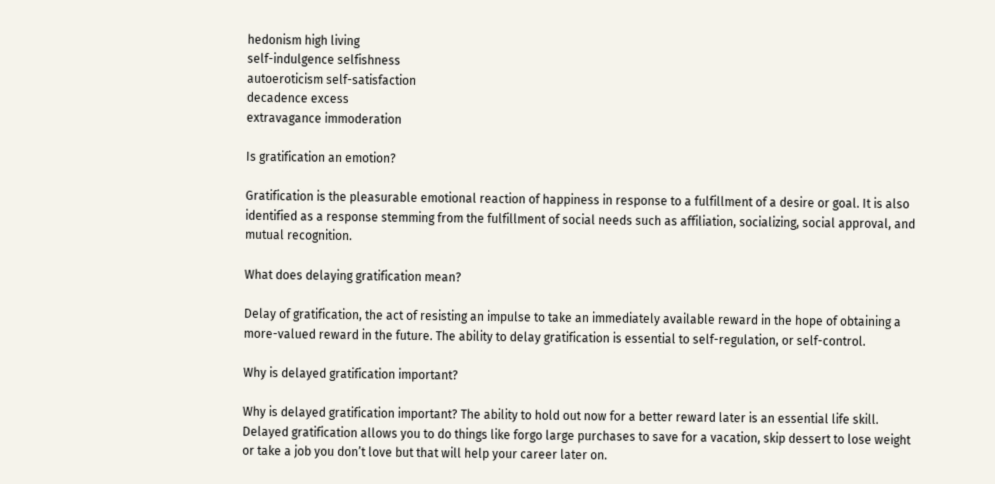hedonism high living
self-indulgence selfishness
autoeroticism self-satisfaction
decadence excess
extravagance immoderation

Is gratification an emotion?

Gratification is the pleasurable emotional reaction of happiness in response to a fulfillment of a desire or goal. It is also identified as a response stemming from the fulfillment of social needs such as affiliation, socializing, social approval, and mutual recognition.

What does delaying gratification mean?

Delay of gratification, the act of resisting an impulse to take an immediately available reward in the hope of obtaining a more-valued reward in the future. The ability to delay gratification is essential to self-regulation, or self-control.

Why is delayed gratification important?

Why is delayed gratification important? The ability to hold out now for a better reward later is an essential life skill. Delayed gratification allows you to do things like forgo large purchases to save for a vacation, skip dessert to lose weight or take a job you don’t love but that will help your career later on.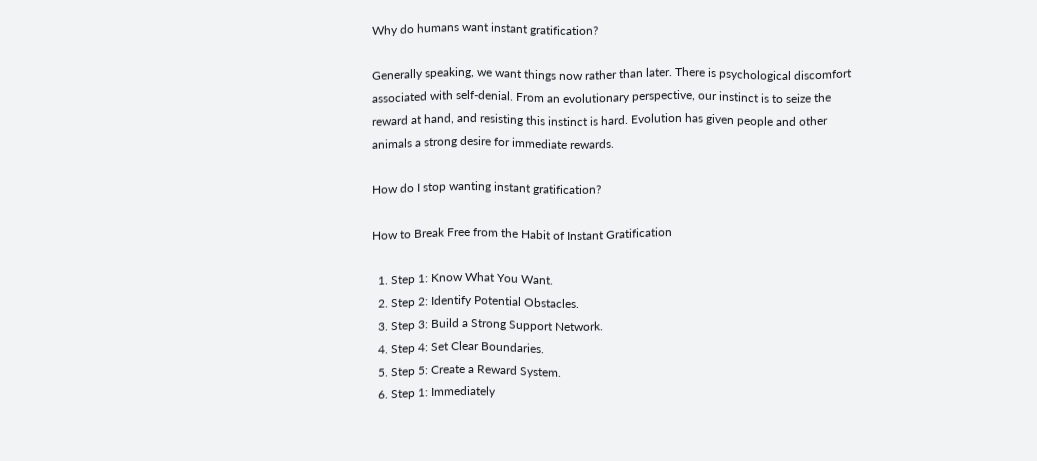Why do humans want instant gratification?

Generally speaking, we want things now rather than later. There is psychological discomfort associated with self-denial. From an evolutionary perspective, our instinct is to seize the reward at hand, and resisting this instinct is hard. Evolution has given people and other animals a strong desire for immediate rewards.

How do I stop wanting instant gratification?

How to Break Free from the Habit of Instant Gratification

  1. Step 1: Know What You Want.
  2. Step 2: Identify Potential Obstacles.
  3. Step 3: Build a Strong Support Network.
  4. Step 4: Set Clear Boundaries.
  5. Step 5: Create a Reward System.
  6. Step 1: Immediately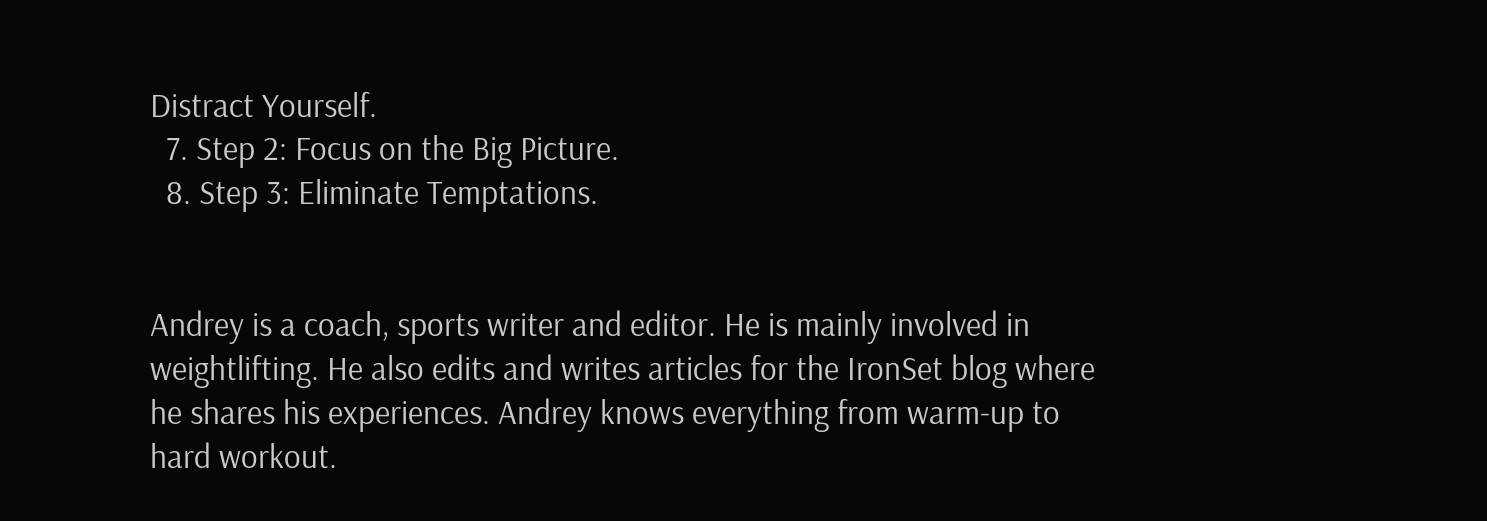Distract Yourself.
  7. Step 2: Focus on the Big Picture.
  8. Step 3: Eliminate Temptations.


Andrey is a coach, sports writer and editor. He is mainly involved in weightlifting. He also edits and writes articles for the IronSet blog where he shares his experiences. Andrey knows everything from warm-up to hard workout.